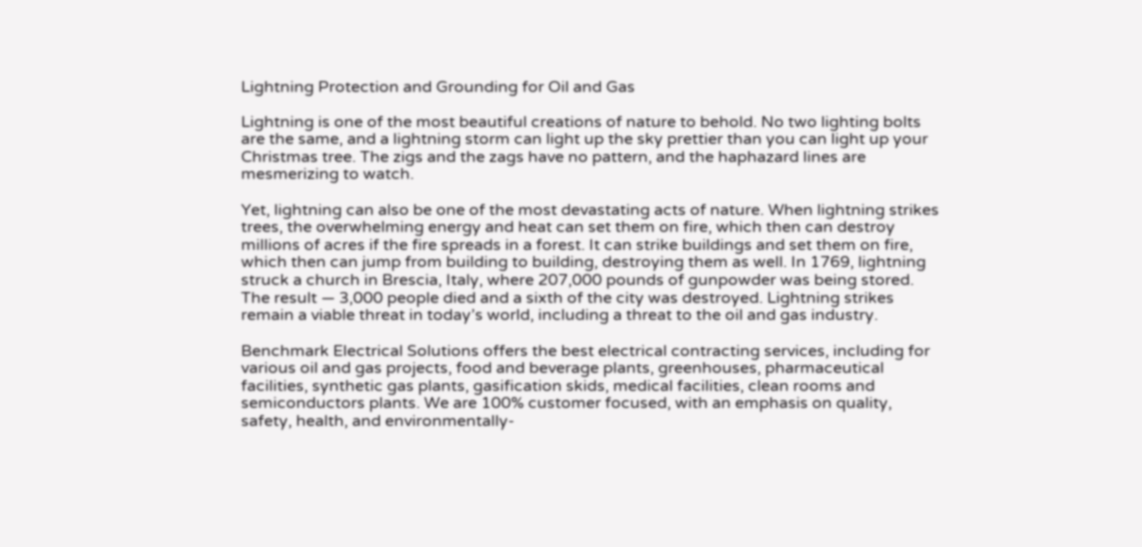Lightning Protection and Grounding for Oil and Gas

Lightning is one of the most beautiful creations of nature to behold. No two lighting bolts are the same, and a lightning storm can light up the sky prettier than you can light up your Christmas tree. The zigs and the zags have no pattern, and the haphazard lines are mesmerizing to watch.

Yet, lightning can also be one of the most devastating acts of nature. When lightning strikes trees, the overwhelming energy and heat can set them on fire, which then can destroy millions of acres if the fire spreads in a forest. It can strike buildings and set them on fire, which then can jump from building to building, destroying them as well. In 1769, lightning struck a church in Brescia, Italy, where 207,000 pounds of gunpowder was being stored. The result — 3,000 people died and a sixth of the city was destroyed. Lightning strikes remain a viable threat in today’s world, including a threat to the oil and gas industry.

Benchmark Electrical Solutions offers the best electrical contracting services, including for various oil and gas projects, food and beverage plants, greenhouses, pharmaceutical facilities, synthetic gas plants, gasification skids, medical facilities, clean rooms and semiconductors plants. We are 100% customer focused, with an emphasis on quality, safety, health, and environmentally-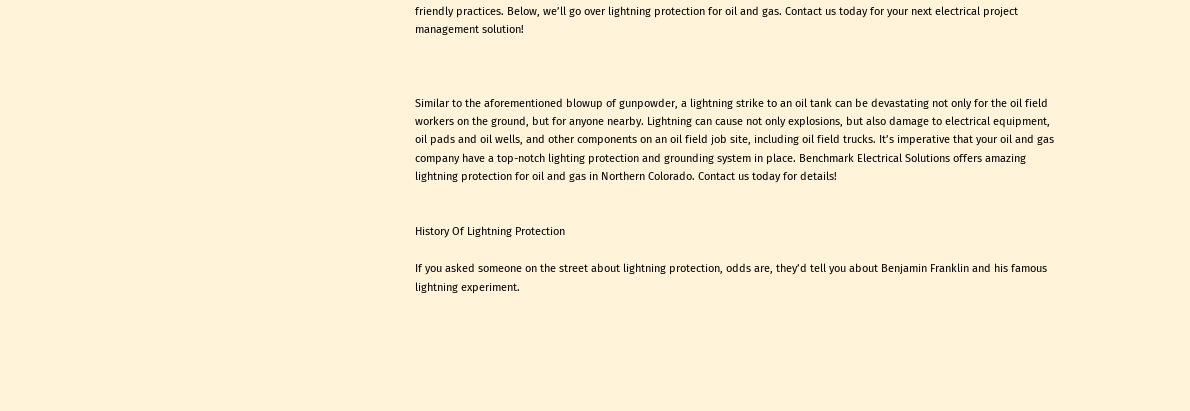friendly practices. Below, we’ll go over lightning protection for oil and gas. Contact us today for your next electrical project management solution!



Similar to the aforementioned blowup of gunpowder, a lightning strike to an oil tank can be devastating not only for the oil field workers on the ground, but for anyone nearby. Lightning can cause not only explosions, but also damage to electrical equipment, oil pads and oil wells, and other components on an oil field job site, including oil field trucks. It’s imperative that your oil and gas company have a top-notch lighting protection and grounding system in place. Benchmark Electrical Solutions offers amazing lightning protection for oil and gas in Northern Colorado. Contact us today for details!


History Of Lightning Protection

If you asked someone on the street about lightning protection, odds are, they’d tell you about Benjamin Franklin and his famous lightning experiment.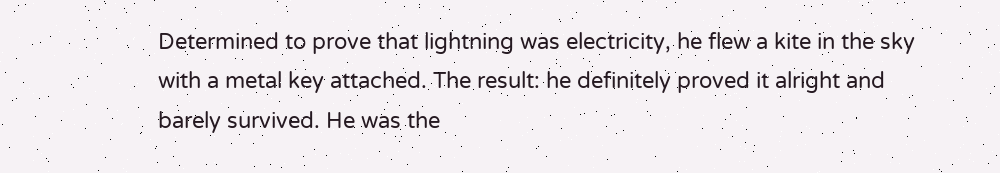Determined to prove that lightning was electricity, he flew a kite in the sky with a metal key attached. The result: he definitely proved it alright and barely survived. He was the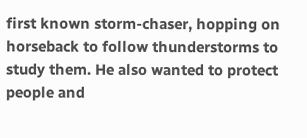first known storm-chaser, hopping on horseback to follow thunderstorms to study them. He also wanted to protect people and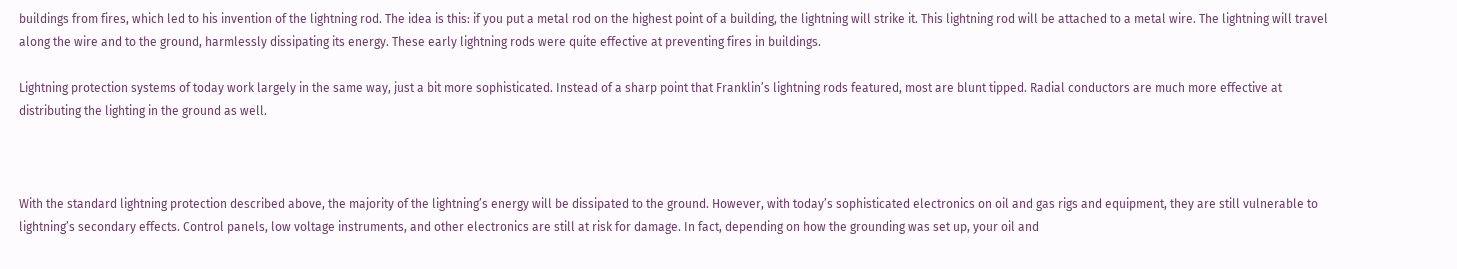buildings from fires, which led to his invention of the lightning rod. The idea is this: if you put a metal rod on the highest point of a building, the lightning will strike it. This lightning rod will be attached to a metal wire. The lightning will travel along the wire and to the ground, harmlessly dissipating its energy. These early lightning rods were quite effective at preventing fires in buildings.

Lightning protection systems of today work largely in the same way, just a bit more sophisticated. Instead of a sharp point that Franklin’s lightning rods featured, most are blunt tipped. Radial conductors are much more effective at distributing the lighting in the ground as well.



With the standard lightning protection described above, the majority of the lightning’s energy will be dissipated to the ground. However, with today’s sophisticated electronics on oil and gas rigs and equipment, they are still vulnerable to lightning’s secondary effects. Control panels, low voltage instruments, and other electronics are still at risk for damage. In fact, depending on how the grounding was set up, your oil and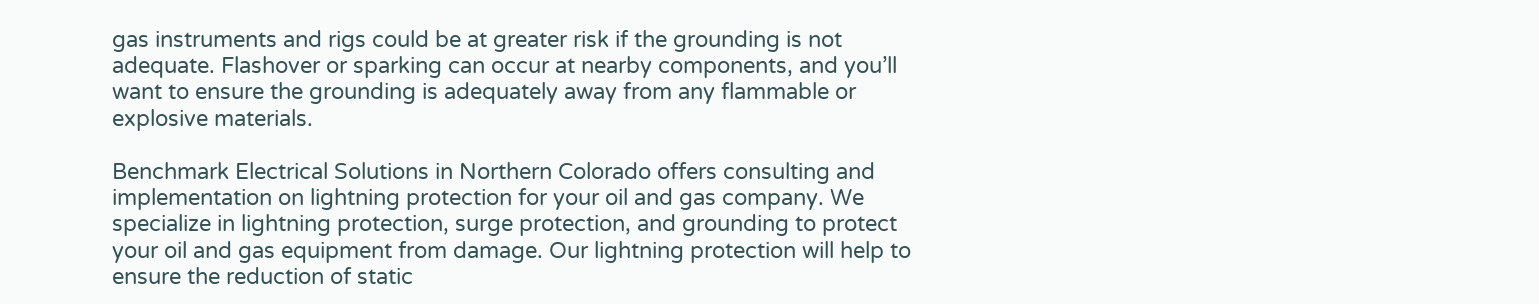gas instruments and rigs could be at greater risk if the grounding is not adequate. Flashover or sparking can occur at nearby components, and you’ll want to ensure the grounding is adequately away from any flammable or explosive materials.

Benchmark Electrical Solutions in Northern Colorado offers consulting and implementation on lightning protection for your oil and gas company. We specialize in lightning protection, surge protection, and grounding to protect your oil and gas equipment from damage. Our lightning protection will help to ensure the reduction of static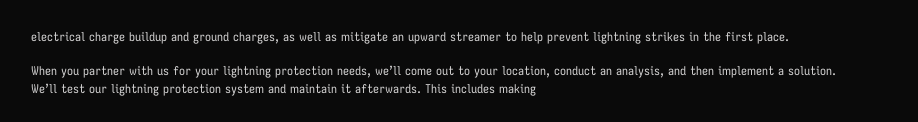electrical charge buildup and ground charges, as well as mitigate an upward streamer to help prevent lightning strikes in the first place.

When you partner with us for your lightning protection needs, we’ll come out to your location, conduct an analysis, and then implement a solution. We’ll test our lightning protection system and maintain it afterwards. This includes making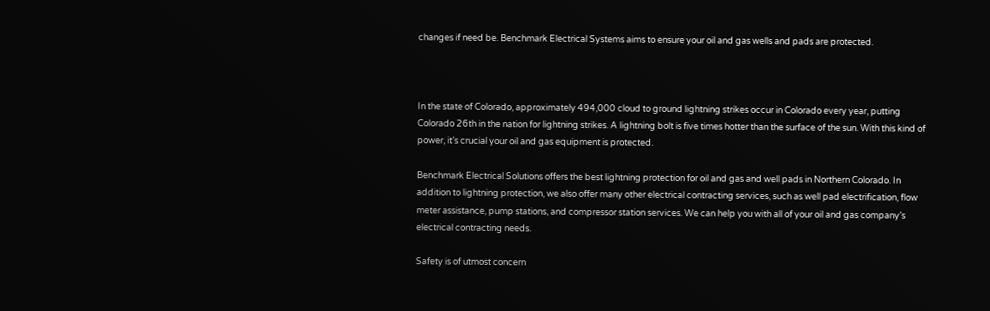changes if need be. Benchmark Electrical Systems aims to ensure your oil and gas wells and pads are protected.



In the state of Colorado, approximately 494,000 cloud to ground lightning strikes occur in Colorado every year, putting Colorado 26th in the nation for lightning strikes. A lightning bolt is five times hotter than the surface of the sun. With this kind of power, it’s crucial your oil and gas equipment is protected.

Benchmark Electrical Solutions offers the best lightning protection for oil and gas and well pads in Northern Colorado. In addition to lightning protection, we also offer many other electrical contracting services, such as well pad electrification, flow meter assistance, pump stations, and compressor station services. We can help you with all of your oil and gas company’s electrical contracting needs.

Safety is of utmost concern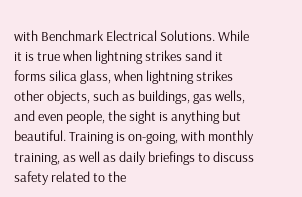with Benchmark Electrical Solutions. While it is true when lightning strikes sand it forms silica glass, when lightning strikes other objects, such as buildings, gas wells, and even people, the sight is anything but beautiful. Training is on-going, with monthly training, as well as daily briefings to discuss safety related to the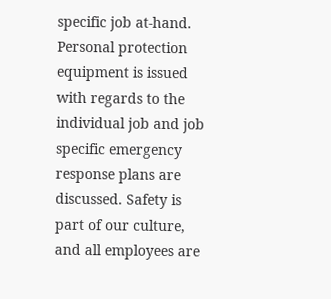specific job at-hand. Personal protection equipment is issued with regards to the individual job and job specific emergency response plans are discussed. Safety is part of our culture, and all employees are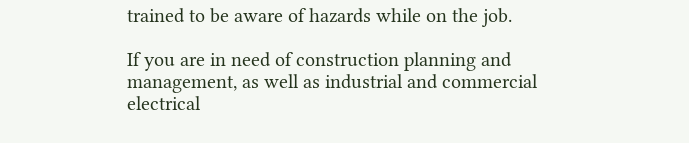trained to be aware of hazards while on the job.

If you are in need of construction planning and management, as well as industrial and commercial electrical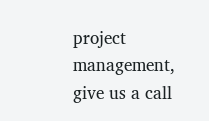project management, give us a call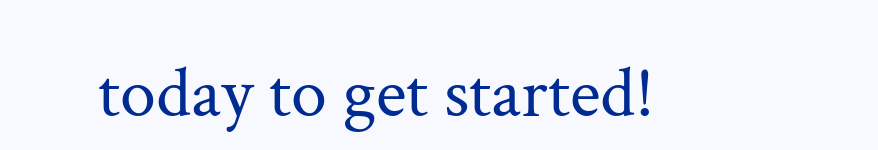today to get started!